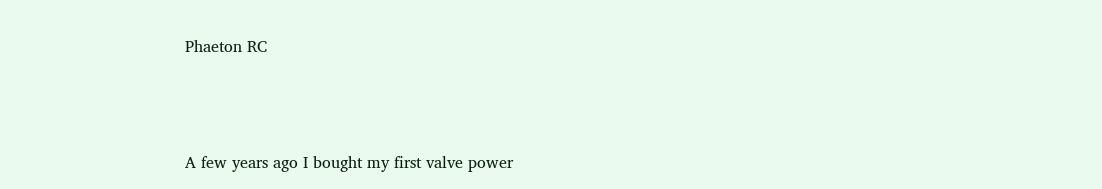Phaeton RC



A few years ago I bought my first valve power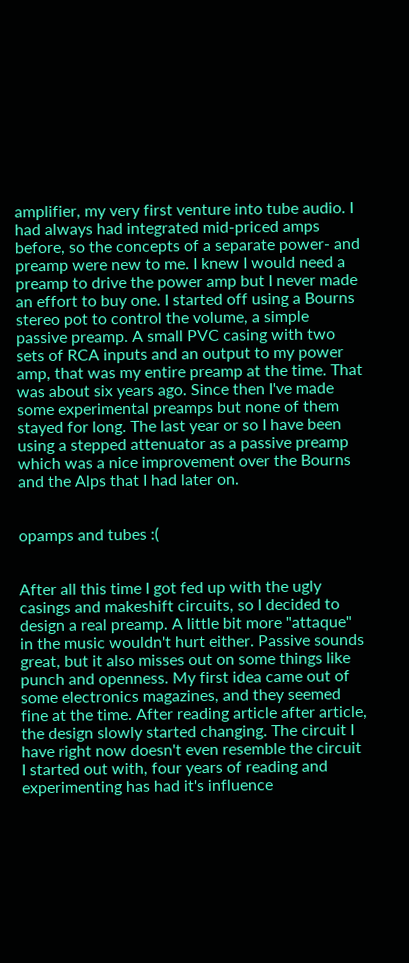amplifier, my very first venture into tube audio. I had always had integrated mid-priced amps before, so the concepts of a separate power- and preamp were new to me. I knew I would need a preamp to drive the power amp but I never made an effort to buy one. I started off using a Bourns stereo pot to control the volume, a simple passive preamp. A small PVC casing with two sets of RCA inputs and an output to my power amp, that was my entire preamp at the time. That was about six years ago. Since then I've made some experimental preamps but none of them stayed for long. The last year or so I have been using a stepped attenuator as a passive preamp which was a nice improvement over the Bourns and the Alps that I had later on.


opamps and tubes :(


After all this time I got fed up with the ugly casings and makeshift circuits, so I decided to design a real preamp. A little bit more "attaque" in the music wouldn't hurt either. Passive sounds great, but it also misses out on some things like punch and openness. My first idea came out of some electronics magazines, and they seemed fine at the time. After reading article after article, the design slowly started changing. The circuit I have right now doesn't even resemble the circuit I started out with, four years of reading and experimenting has had it's influence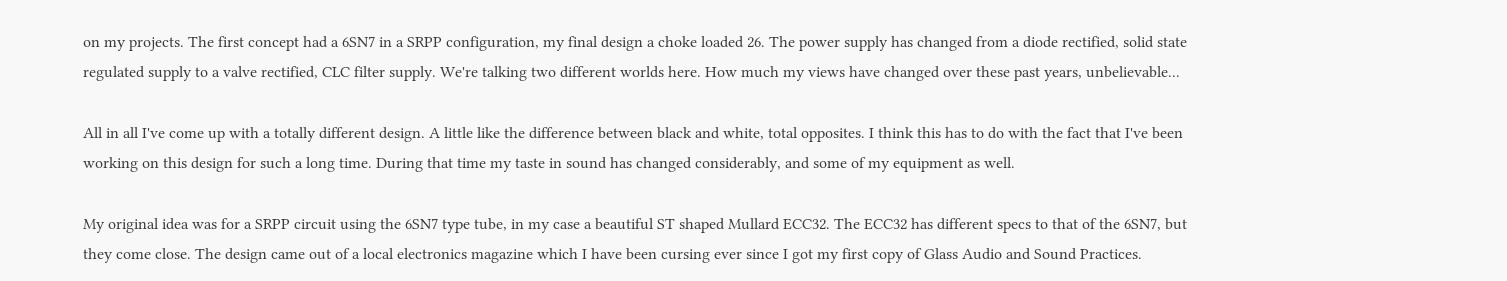on my projects. The first concept had a 6SN7 in a SRPP configuration, my final design a choke loaded 26. The power supply has changed from a diode rectified, solid state regulated supply to a valve rectified, CLC filter supply. We're talking two different worlds here. How much my views have changed over these past years, unbelievable...

All in all I've come up with a totally different design. A little like the difference between black and white, total opposites. I think this has to do with the fact that I've been working on this design for such a long time. During that time my taste in sound has changed considerably, and some of my equipment as well.

My original idea was for a SRPP circuit using the 6SN7 type tube, in my case a beautiful ST shaped Mullard ECC32. The ECC32 has different specs to that of the 6SN7, but they come close. The design came out of a local electronics magazine which I have been cursing ever since I got my first copy of Glass Audio and Sound Practices.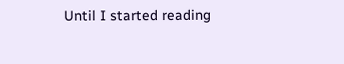Until I started reading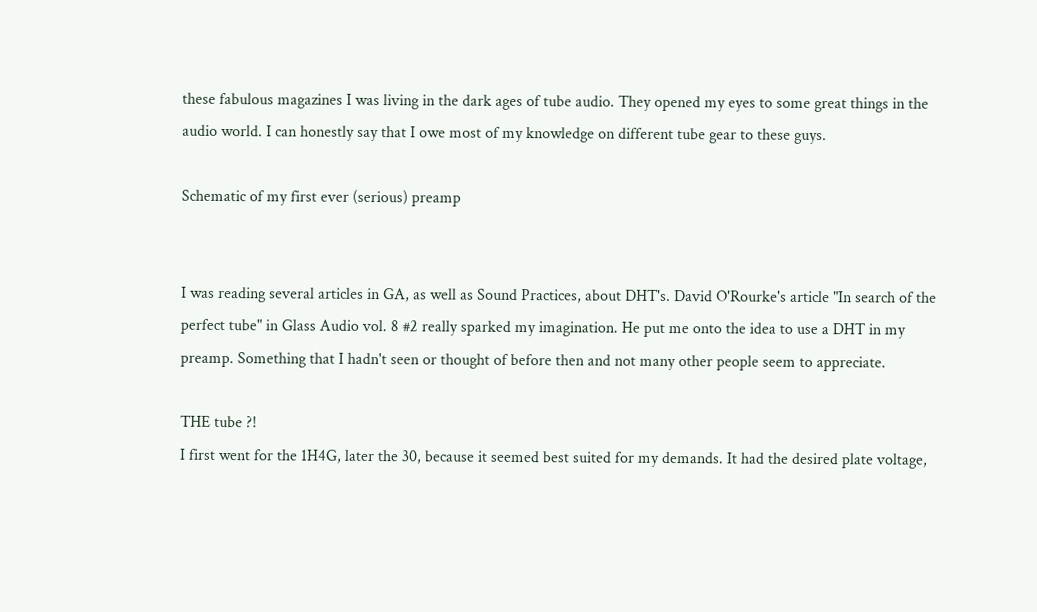these fabulous magazines I was living in the dark ages of tube audio. They opened my eyes to some great things in the audio world. I can honestly say that I owe most of my knowledge on different tube gear to these guys.

Schematic of my first ever (serious) preamp


I was reading several articles in GA, as well as Sound Practices, about DHT's. David O'Rourke's article "In search of the perfect tube" in Glass Audio vol. 8 #2 really sparked my imagination. He put me onto the idea to use a DHT in my preamp. Something that I hadn't seen or thought of before then and not many other people seem to appreciate.

THE tube ?!
I first went for the 1H4G, later the 30, because it seemed best suited for my demands. It had the desired plate voltage,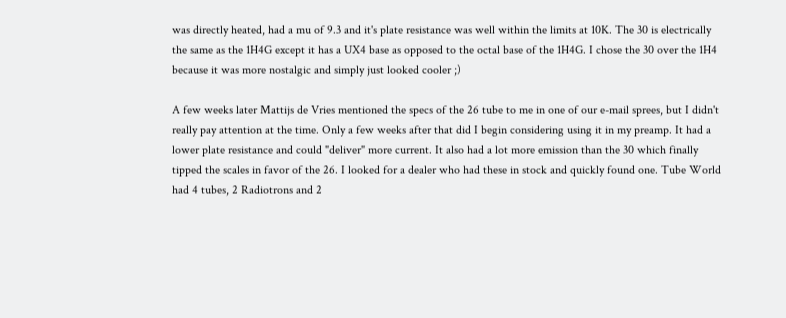was directly heated, had a mu of 9.3 and it's plate resistance was well within the limits at 10K. The 30 is electrically the same as the 1H4G except it has a UX4 base as opposed to the octal base of the 1H4G. I chose the 30 over the 1H4 because it was more nostalgic and simply just looked cooler ;)

A few weeks later Mattijs de Vries mentioned the specs of the 26 tube to me in one of our e-mail sprees, but I didn't really pay attention at the time. Only a few weeks after that did I begin considering using it in my preamp. It had a lower plate resistance and could "deliver" more current. It also had a lot more emission than the 30 which finally tipped the scales in favor of the 26. I looked for a dealer who had these in stock and quickly found one. Tube World had 4 tubes, 2 Radiotrons and 2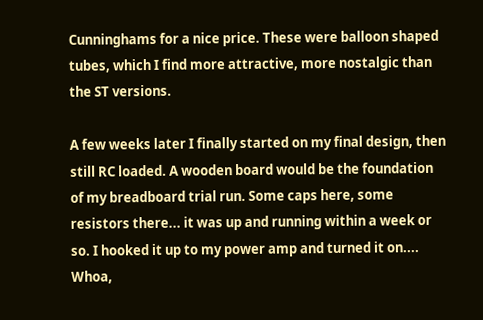Cunninghams for a nice price. These were balloon shaped tubes, which I find more attractive, more nostalgic than the ST versions.

A few weeks later I finally started on my final design, then still RC loaded. A wooden board would be the foundation of my breadboard trial run. Some caps here, some resistors there... it was up and running within a week or so. I hooked it up to my power amp and turned it on.... Whoa,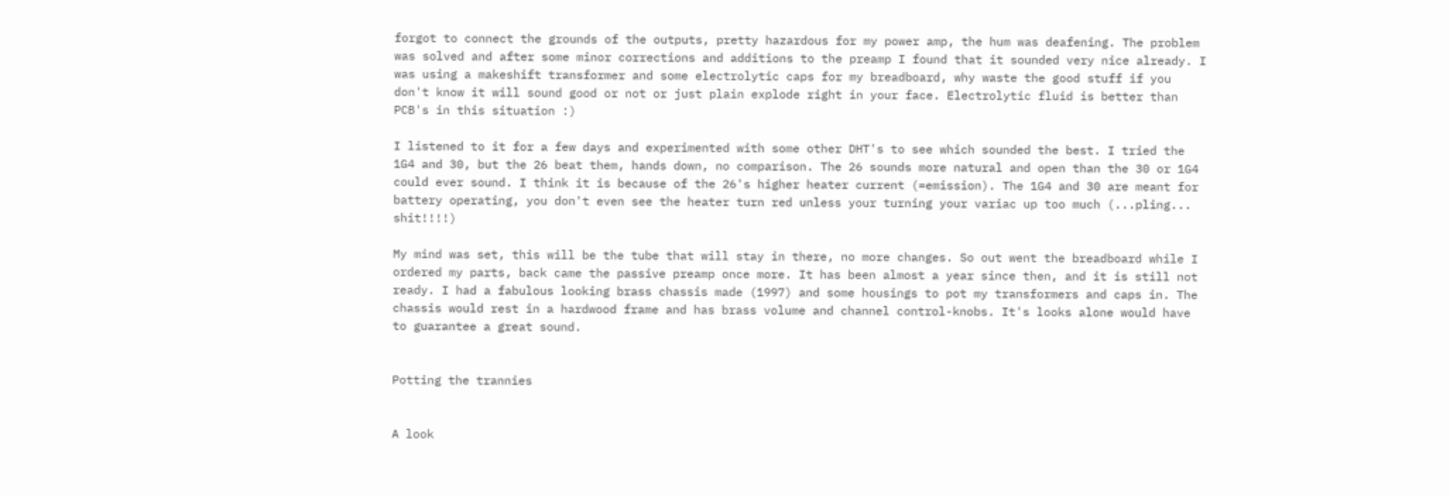forgot to connect the grounds of the outputs, pretty hazardous for my power amp, the hum was deafening. The problem was solved and after some minor corrections and additions to the preamp I found that it sounded very nice already. I was using a makeshift transformer and some electrolytic caps for my breadboard, why waste the good stuff if you don't know it will sound good or not or just plain explode right in your face. Electrolytic fluid is better than PCB's in this situation :)

I listened to it for a few days and experimented with some other DHT's to see which sounded the best. I tried the 1G4 and 30, but the 26 beat them, hands down, no comparison. The 26 sounds more natural and open than the 30 or 1G4 could ever sound. I think it is because of the 26's higher heater current (=emission). The 1G4 and 30 are meant for battery operating, you don't even see the heater turn red unless your turning your variac up too much (...pling... shit!!!!)

My mind was set, this will be the tube that will stay in there, no more changes. So out went the breadboard while I ordered my parts, back came the passive preamp once more. It has been almost a year since then, and it is still not ready. I had a fabulous looking brass chassis made (1997) and some housings to pot my transformers and caps in. The chassis would rest in a hardwood frame and has brass volume and channel control-knobs. It's looks alone would have to guarantee a great sound.


Potting the trannies


A look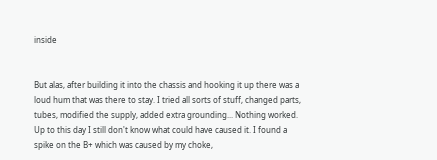inside


But alas, after building it into the chassis and hooking it up there was a loud hum that was there to stay. I tried all sorts of stuff, changed parts, tubes, modified the supply, added extra grounding... Nothing worked. Up to this day I still don't know what could have caused it. I found a spike on the B+ which was caused by my choke,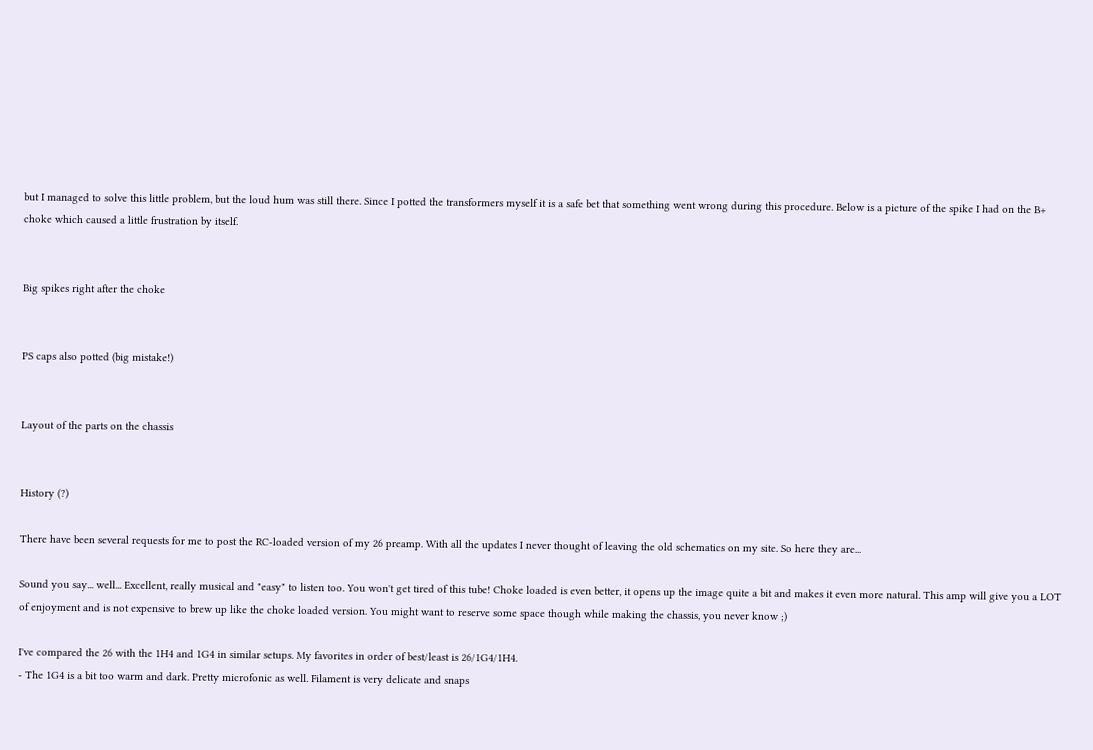but I managed to solve this little problem, but the loud hum was still there. Since I potted the transformers myself it is a safe bet that something went wrong during this procedure. Below is a picture of the spike I had on the B+ choke which caused a little frustration by itself.


Big spikes right after the choke


PS caps also potted (big mistake!)


Layout of the parts on the chassis


History (?)

There have been several requests for me to post the RC-loaded version of my 26 preamp. With all the updates I never thought of leaving the old schematics on my site. So here they are...

Sound you say... well... Excellent, really musical and "easy" to listen too. You won't get tired of this tube! Choke loaded is even better, it opens up the image quite a bit and makes it even more natural. This amp will give you a LOT of enjoyment and is not expensive to brew up like the choke loaded version. You might want to reserve some space though while making the chassis, you never know ;)

I've compared the 26 with the 1H4 and 1G4 in similar setups. My favorites in order of best/least is 26/1G4/1H4.
- The 1G4 is a bit too warm and dark. Pretty microfonic as well. Filament is very delicate and snaps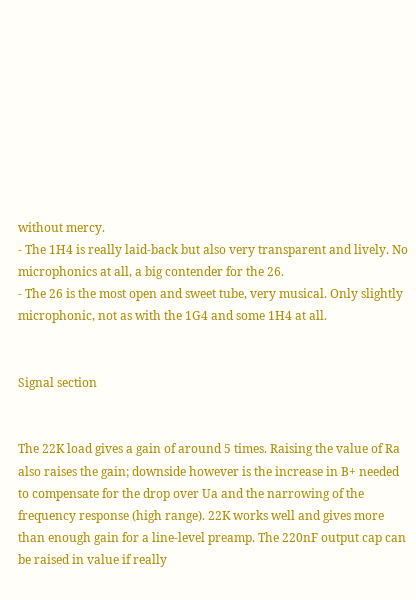without mercy.
- The 1H4 is really laid-back but also very transparent and lively. No microphonics at all, a big contender for the 26.
- The 26 is the most open and sweet tube, very musical. Only slightly microphonic, not as with the 1G4 and some 1H4 at all.


Signal section


The 22K load gives a gain of around 5 times. Raising the value of Ra also raises the gain; downside however is the increase in B+ needed to compensate for the drop over Ua and the narrowing of the frequency response (high range). 22K works well and gives more than enough gain for a line-level preamp. The 220nF output cap can be raised in value if really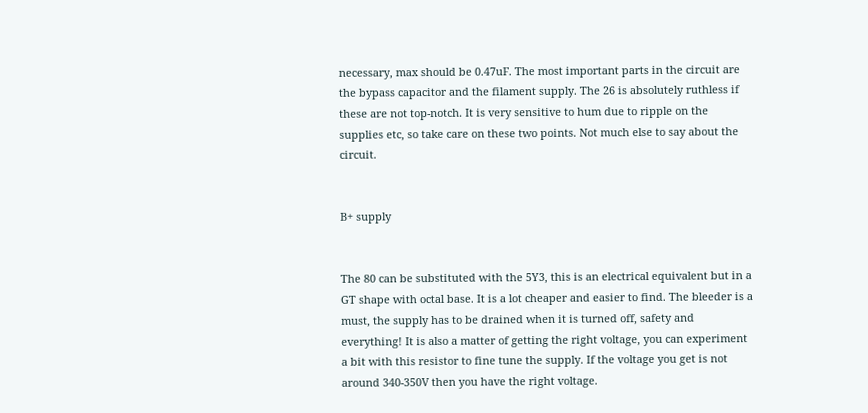necessary, max should be 0.47uF. The most important parts in the circuit are the bypass capacitor and the filament supply. The 26 is absolutely ruthless if these are not top-notch. It is very sensitive to hum due to ripple on the supplies etc, so take care on these two points. Not much else to say about the circuit.


B+ supply


The 80 can be substituted with the 5Y3, this is an electrical equivalent but in a GT shape with octal base. It is a lot cheaper and easier to find. The bleeder is a must, the supply has to be drained when it is turned off, safety and everything! It is also a matter of getting the right voltage, you can experiment a bit with this resistor to fine tune the supply. If the voltage you get is not around 340-350V then you have the right voltage.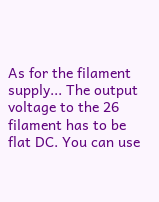As for the filament supply... The output voltage to the 26 filament has to be flat DC. You can use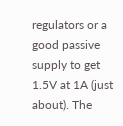regulators or a good passive supply to get 1.5V at 1A (just about). The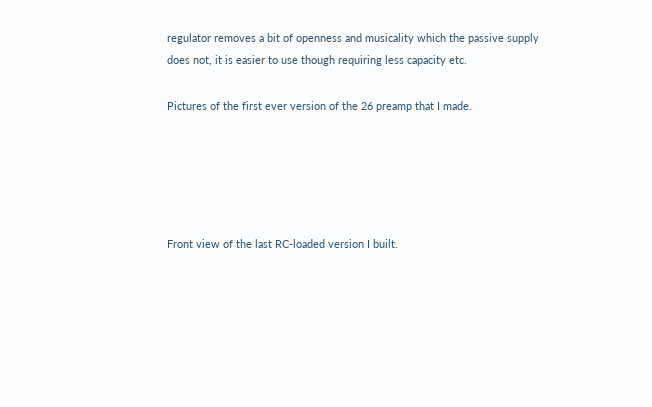regulator removes a bit of openness and musicality which the passive supply does not, it is easier to use though requiring less capacity etc.

Pictures of the first ever version of the 26 preamp that I made.





Front view of the last RC-loaded version I built.